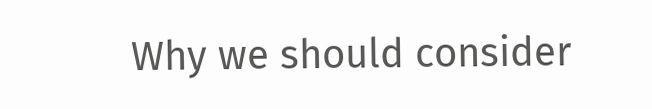Why we should consider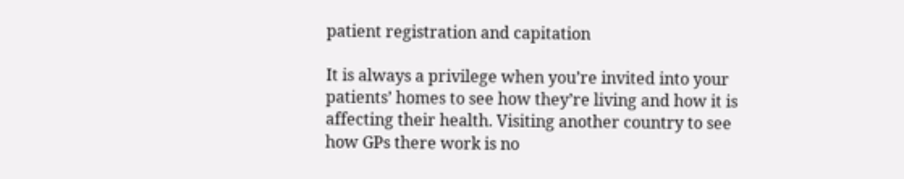patient registration and capitation

It is always a privilege when you’re invited into your patients’ homes to see how they’re living and how it is affecting their health. Visiting another country to see how GPs there work is no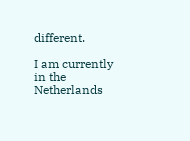different.

I am currently in the Netherlands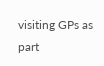visiting GPs as part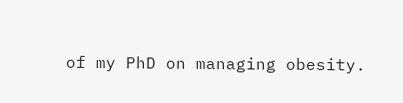of my PhD on managing obesity.